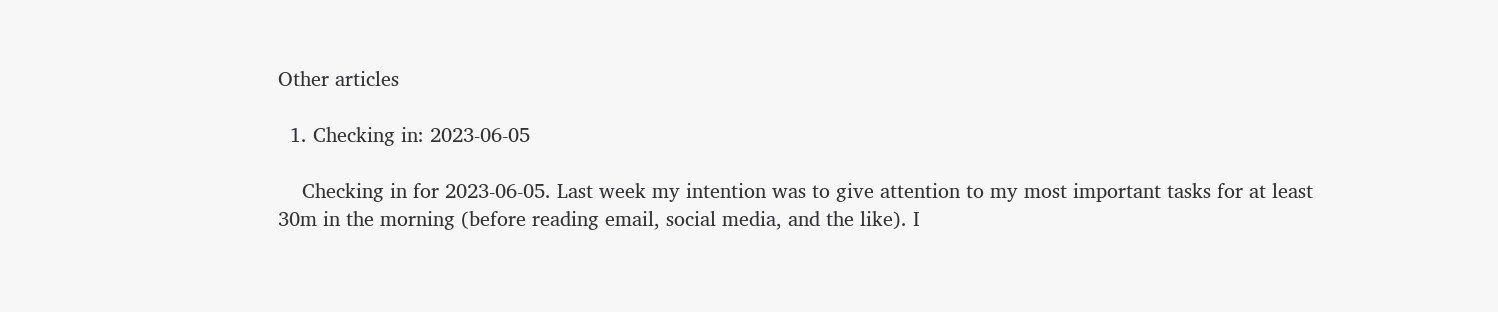Other articles

  1. Checking in: 2023-06-05

    Checking in for 2023-06-05. Last week my intention was to give attention to my most important tasks for at least 30m in the morning (before reading email, social media, and the like). I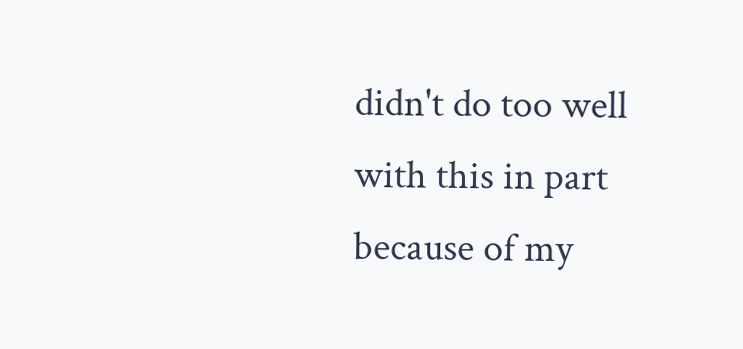didn't do too well with this in part because of my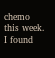chemo this week. I found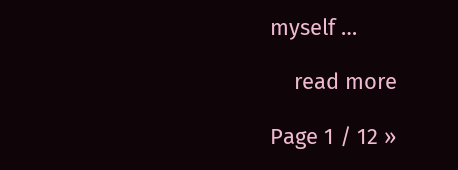myself …

    read more

Page 1 / 12 »